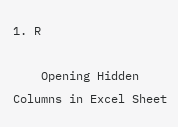1. R

    Opening Hidden Columns in Excel Sheet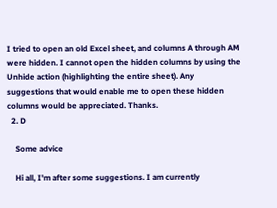I tried to open an old Excel sheet, and columns A through AM were hidden. I cannot open the hidden columns by using the Unhide action (highlighting the entire sheet). Any suggestions that would enable me to open these hidden columns would be appreciated. Thanks.
  2. D

    Some advice

    Hi all, I'm after some suggestions. I am currently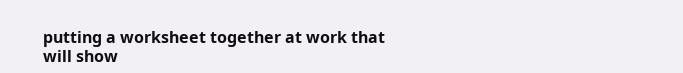putting a worksheet together at work that will show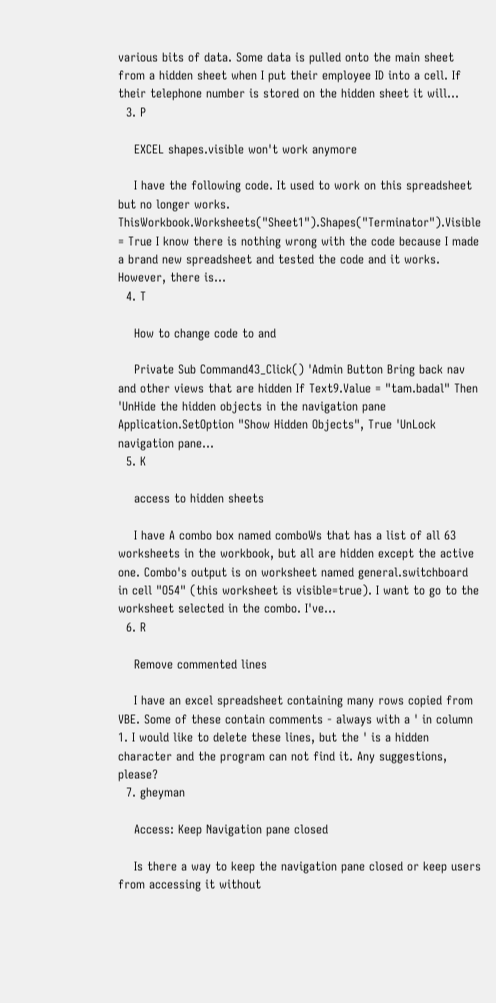various bits of data. Some data is pulled onto the main sheet from a hidden sheet when I put their employee ID into a cell. If their telephone number is stored on the hidden sheet it will...
  3. P

    EXCEL shapes.visible won't work anymore

    I have the following code. It used to work on this spreadsheet but no longer works. ThisWorkbook.Worksheets("Sheet1").Shapes("Terminator").Visible = True I know there is nothing wrong with the code because I made a brand new spreadsheet and tested the code and it works. However, there is...
  4. T

    How to change code to and

    Private Sub Command43_Click() 'Admin Button Bring back nav and other views that are hidden If Text9.Value = "tam.badal" Then 'UnHide the hidden objects in the navigation pane Application.SetOption "Show Hidden Objects", True 'UnLock navigation pane...
  5. K

    access to hidden sheets

    I have A combo box named comboWs that has a list of all 63 worksheets in the workbook, but all are hidden except the active one. Combo's output is on worksheet named general.switchboard in cell "O54" (this worksheet is visible=true). I want to go to the worksheet selected in the combo. I've...
  6. R

    Remove commented lines

    I have an excel spreadsheet containing many rows copied from VBE. Some of these contain comments - always with a ' in column 1. I would like to delete these lines, but the ' is a hidden character and the program can not find it. Any suggestions, please?
  7. gheyman

    Access: Keep Navigation pane closed

    Is there a way to keep the navigation pane closed or keep users from accessing it without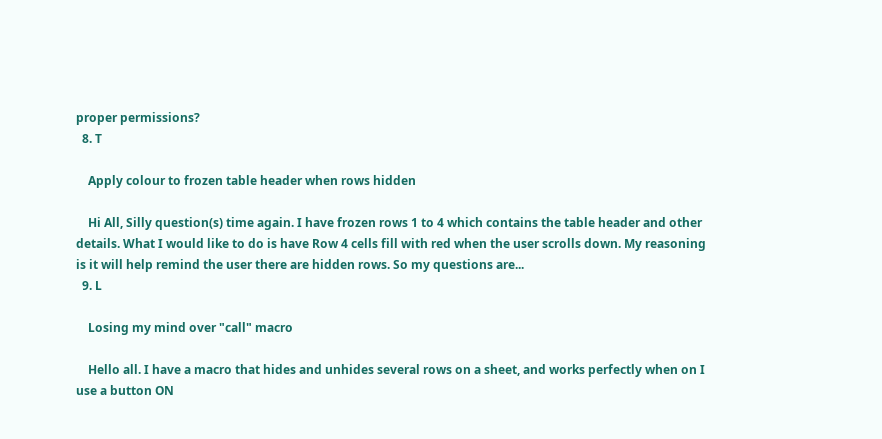proper permissions?
  8. T

    Apply colour to frozen table header when rows hidden

    Hi All, Silly question(s) time again. I have frozen rows 1 to 4 which contains the table header and other details. What I would like to do is have Row 4 cells fill with red when the user scrolls down. My reasoning is it will help remind the user there are hidden rows. So my questions are...
  9. L

    Losing my mind over "call" macro

    Hello all. I have a macro that hides and unhides several rows on a sheet, and works perfectly when on I use a button ON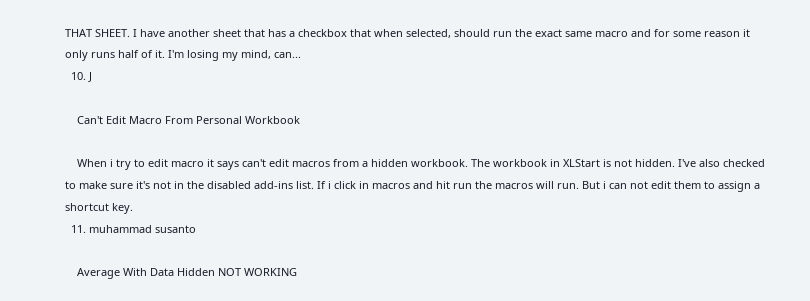THAT SHEET. I have another sheet that has a checkbox that when selected, should run the exact same macro and for some reason it only runs half of it. I'm losing my mind, can...
  10. J

    Can't Edit Macro From Personal Workbook

    When i try to edit macro it says can't edit macros from a hidden workbook. The workbook in XLStart is not hidden. I've also checked to make sure it's not in the disabled add-ins list. If i click in macros and hit run the macros will run. But i can not edit them to assign a shortcut key.
  11. muhammad susanto

    Average With Data Hidden NOT WORKING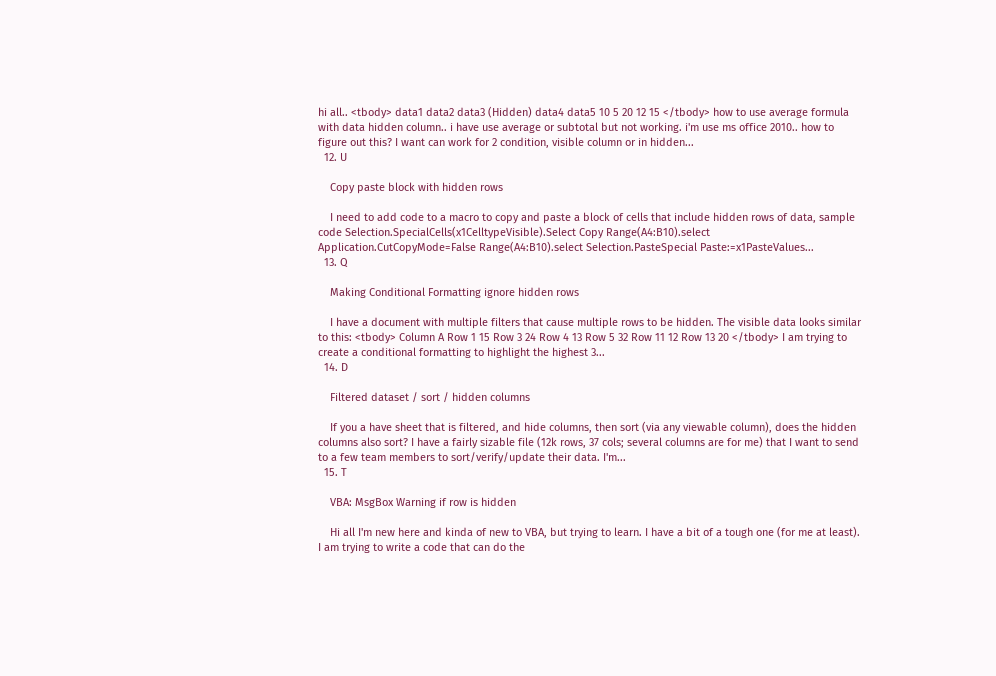hi all.. <tbody> data1 data2 data3 (Hidden) data4 data5 10 5 20 12 15 </tbody> how to use average formula with data hidden column.. i have use average or subtotal but not working. i'm use ms office 2010.. how to figure out this? I want can work for 2 condition, visible column or in hidden...
  12. U

    Copy paste block with hidden rows

    I need to add code to a macro to copy and paste a block of cells that include hidden rows of data, sample code Selection.SpecialCells(x1CelltypeVisible).Select Copy Range(A4:B10).select Application.CutCopyMode=False Range(A4:B10).select Selection.PasteSpecial Paste:=x1PasteValues...
  13. Q

    Making Conditional Formatting ignore hidden rows

    I have a document with multiple filters that cause multiple rows to be hidden. The visible data looks similar to this: <tbody> Column A Row 1 15 Row 3 24 Row 4 13 Row 5 32 Row 11 12 Row 13 20 </tbody> I am trying to create a conditional formatting to highlight the highest 3...
  14. D

    Filtered dataset / sort / hidden columns

    If you a have sheet that is filtered, and hide columns, then sort (via any viewable column), does the hidden columns also sort? I have a fairly sizable file (12k rows, 37 cols; several columns are for me) that I want to send to a few team members to sort/verify/update their data. I'm...
  15. T

    VBA: MsgBox Warning if row is hidden

    Hi all I'm new here and kinda of new to VBA, but trying to learn. I have a bit of a tough one (for me at least). I am trying to write a code that can do the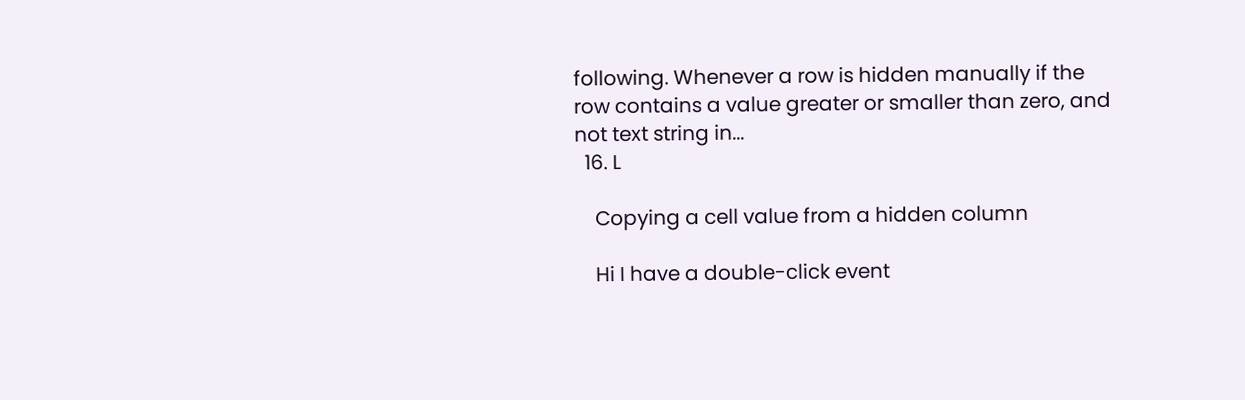following. Whenever a row is hidden manually if the row contains a value greater or smaller than zero, and not text string in...
  16. L

    Copying a cell value from a hidden column

    Hi I have a double-click event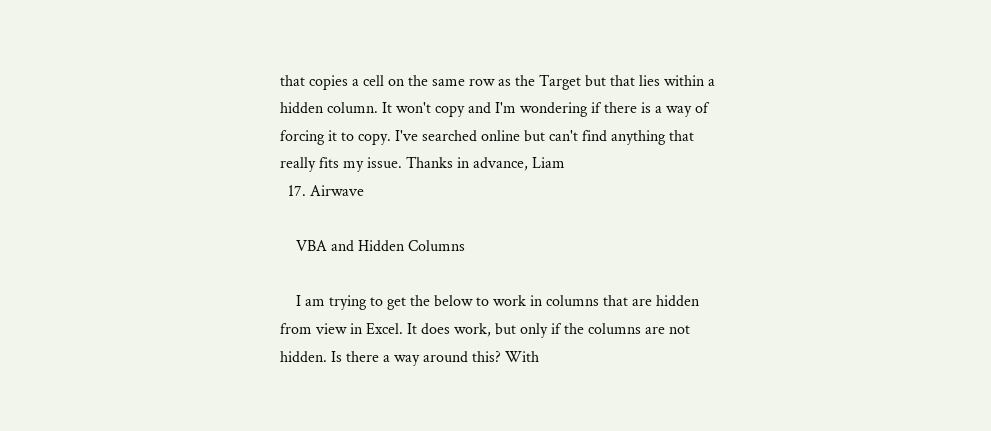that copies a cell on the same row as the Target but that lies within a hidden column. It won't copy and I'm wondering if there is a way of forcing it to copy. I've searched online but can't find anything that really fits my issue. Thanks in advance, Liam
  17. Airwave

    VBA and Hidden Columns

    I am trying to get the below to work in columns that are hidden from view in Excel. It does work, but only if the columns are not hidden. Is there a way around this? With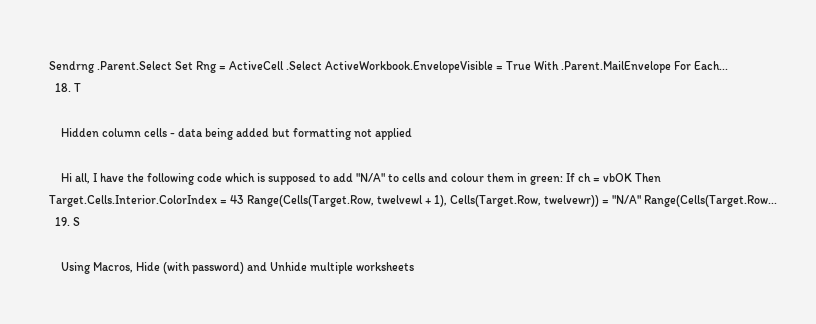Sendrng .Parent.Select Set Rng = ActiveCell .Select ActiveWorkbook.EnvelopeVisible = True With .Parent.MailEnvelope For Each...
  18. T

    Hidden column cells - data being added but formatting not applied

    Hi all, I have the following code which is supposed to add "N/A" to cells and colour them in green: If ch = vbOK Then Target.Cells.Interior.ColorIndex = 43 Range(Cells(Target.Row, twelvewl + 1), Cells(Target.Row, twelvewr)) = "N/A" Range(Cells(Target.Row...
  19. S

    Using Macros, Hide (with password) and Unhide multiple worksheets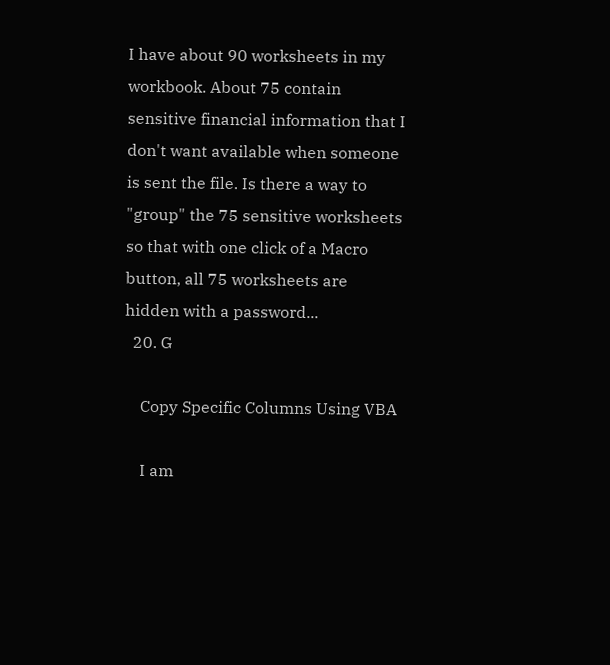I have about 90 worksheets in my workbook. About 75 contain sensitive financial information that I don't want available when someone is sent the file. Is there a way to "group" the 75 sensitive worksheets so that with one click of a Macro button, all 75 worksheets are hidden with a password...
  20. G

    Copy Specific Columns Using VBA

    I am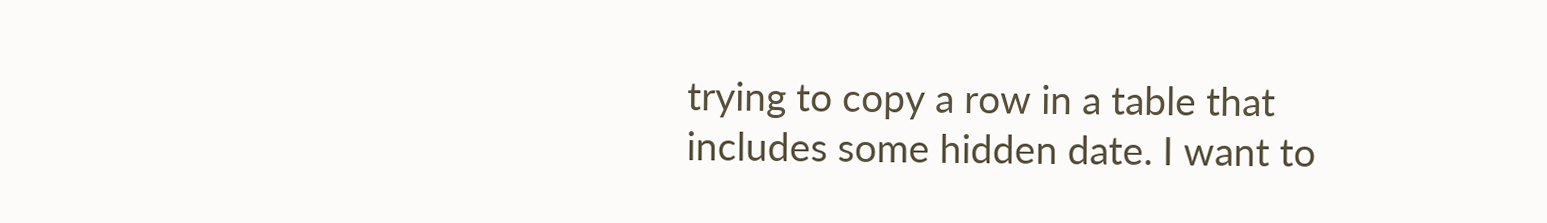trying to copy a row in a table that includes some hidden date. I want to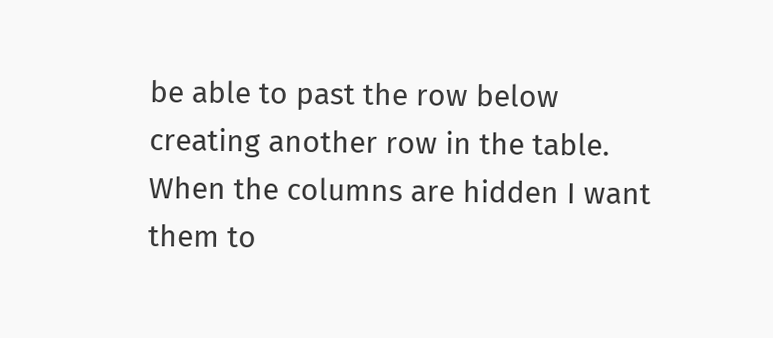be able to past the row below creating another row in the table. When the columns are hidden I want them to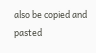also be copied and pasted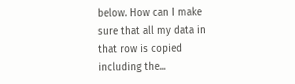below. How can I make sure that all my data in that row is copied including the...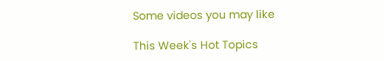Some videos you may like

This Week's Hot Topics